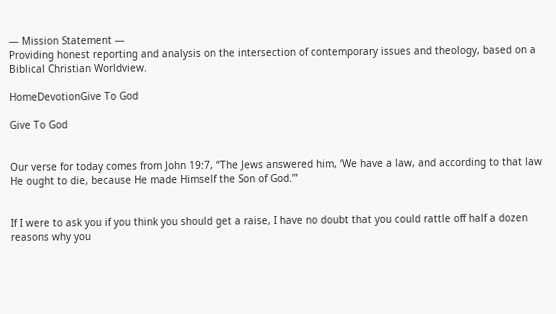— Mission Statement —
Providing honest reporting and analysis on the intersection of contemporary issues and theology, based on a Biblical Christian Worldview.

HomeDevotionGive To God

Give To God


Our verse for today comes from John 19:7, “The Jews answered him, ‘We have a law, and according to that law He ought to die, because He made Himself the Son of God.’”


If I were to ask you if you think you should get a raise, I have no doubt that you could rattle off half a dozen reasons why you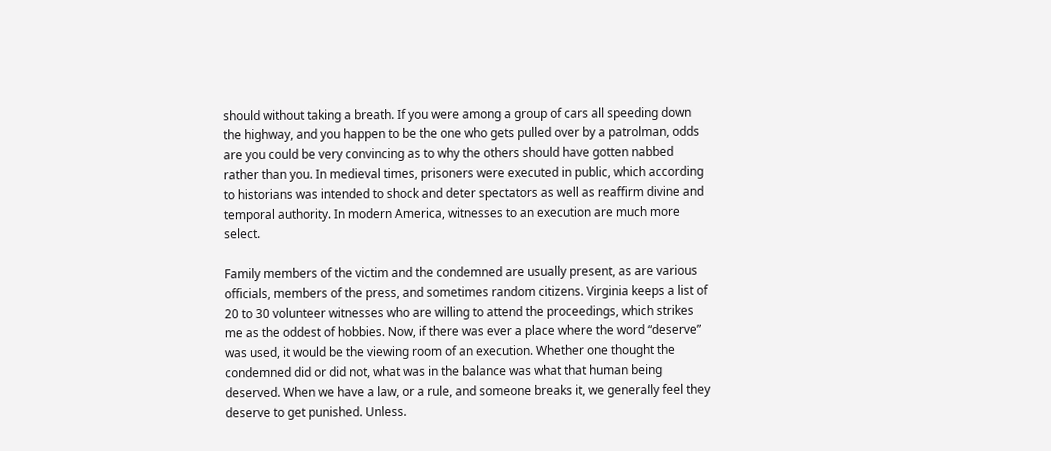should without taking a breath. If you were among a group of cars all speeding down the highway, and you happen to be the one who gets pulled over by a patrolman, odds are you could be very convincing as to why the others should have gotten nabbed rather than you. In medieval times, prisoners were executed in public, which according to historians was intended to shock and deter spectators as well as reaffirm divine and temporal authority. In modern America, witnesses to an execution are much more select.

Family members of the victim and the condemned are usually present, as are various officials, members of the press, and sometimes random citizens. Virginia keeps a list of 20 to 30 volunteer witnesses who are willing to attend the proceedings, which strikes me as the oddest of hobbies. Now, if there was ever a place where the word “deserve” was used, it would be the viewing room of an execution. Whether one thought the condemned did or did not, what was in the balance was what that human being deserved. When we have a law, or a rule, and someone breaks it, we generally feel they deserve to get punished. Unless.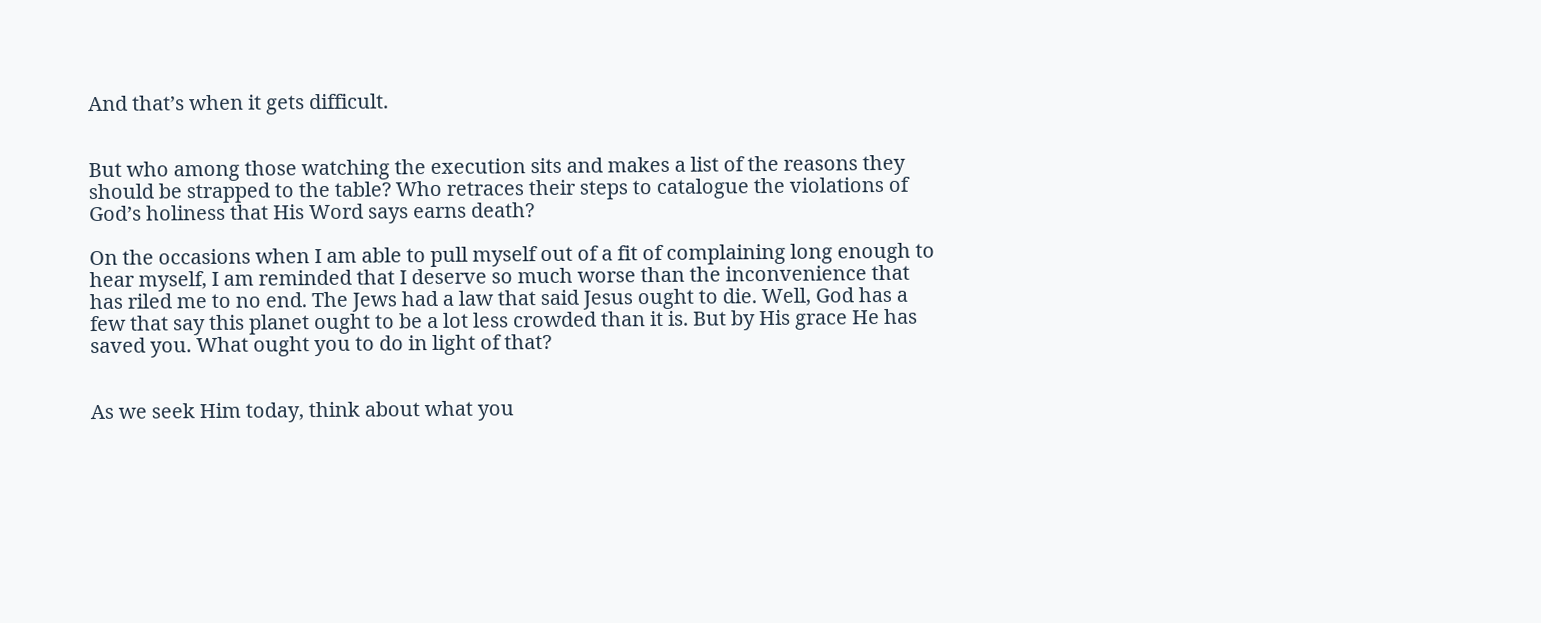And that’s when it gets difficult.


But who among those watching the execution sits and makes a list of the reasons they should be strapped to the table? Who retraces their steps to catalogue the violations of God’s holiness that His Word says earns death?

On the occasions when I am able to pull myself out of a fit of complaining long enough to hear myself, I am reminded that I deserve so much worse than the inconvenience that has riled me to no end. The Jews had a law that said Jesus ought to die. Well, God has a few that say this planet ought to be a lot less crowded than it is. But by His grace He has saved you. What ought you to do in light of that?


As we seek Him today, think about what you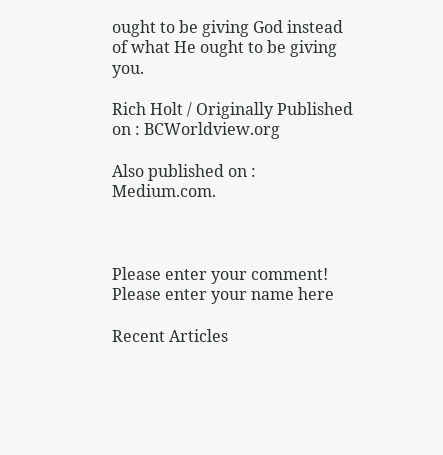ought to be giving God instead of what He ought to be giving you.

Rich Holt / Originally Published on : BCWorldview.org

Also published on : Medium.com.



Please enter your comment!
Please enter your name here

Recent Articles